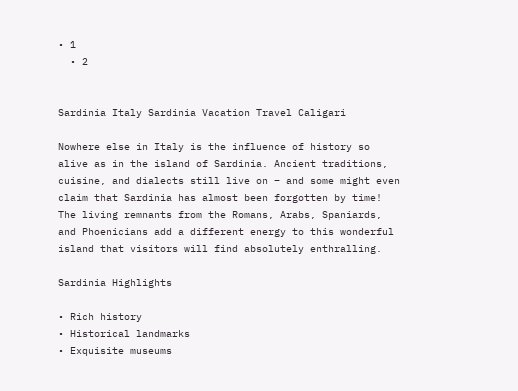• 1
  • 2


Sardinia Italy Sardinia Vacation Travel Caligari

Nowhere else in Italy is the influence of history so alive as in the island of Sardinia. Ancient traditions, cuisine, and dialects still live on – and some might even claim that Sardinia has almost been forgotten by time! The living remnants from the Romans, Arabs, Spaniards, and Phoenicians add a different energy to this wonderful island that visitors will find absolutely enthralling.

Sardinia Highlights

• Rich history
• Historical landmarks
• Exquisite museums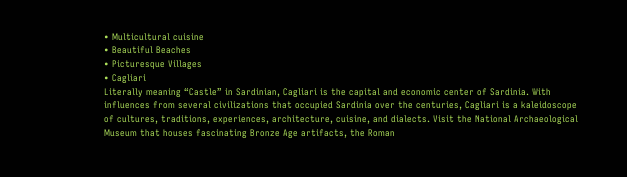• Multicultural cuisine
• Beautiful Beaches
• Picturesque Villages
• Cagliari
Literally meaning “Castle” in Sardinian, Cagliari is the capital and economic center of Sardinia. With influences from several civilizations that occupied Sardinia over the centuries, Cagliari is a kaleidoscope of cultures, traditions, experiences, architecture, cuisine, and dialects. Visit the National Archaeological Museum that houses fascinating Bronze Age artifacts, the Roman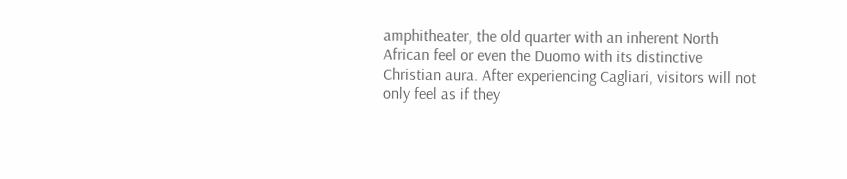amphitheater, the old quarter with an inherent North African feel or even the Duomo with its distinctive Christian aura. After experiencing Cagliari, visitors will not only feel as if they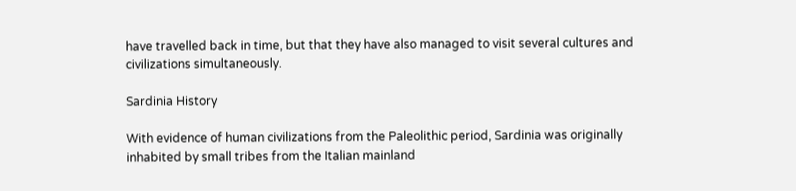have travelled back in time, but that they have also managed to visit several cultures and civilizations simultaneously.

Sardinia History

With evidence of human civilizations from the Paleolithic period, Sardinia was originally inhabited by small tribes from the Italian mainland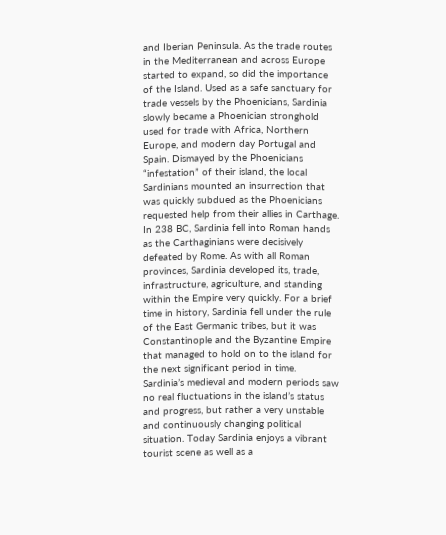and Iberian Peninsula. As the trade routes in the Mediterranean and across Europe started to expand, so did the importance of the Island. Used as a safe sanctuary for trade vessels by the Phoenicians, Sardinia slowly became a Phoenician stronghold used for trade with Africa, Northern Europe, and modern day Portugal and Spain. Dismayed by the Phoenicians “infestation” of their island, the local Sardinians mounted an insurrection that was quickly subdued as the Phoenicians requested help from their allies in Carthage. In 238 BC, Sardinia fell into Roman hands as the Carthaginians were decisively defeated by Rome. As with all Roman provinces, Sardinia developed its, trade, infrastructure, agriculture, and standing within the Empire very quickly. For a brief time in history, Sardinia fell under the rule of the East Germanic tribes, but it was Constantinople and the Byzantine Empire that managed to hold on to the island for the next significant period in time. Sardinia’s medieval and modern periods saw no real fluctuations in the island’s status and progress, but rather a very unstable and continuously changing political situation. Today Sardinia enjoys a vibrant tourist scene as well as a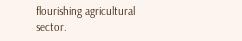flourishing agricultural sector.